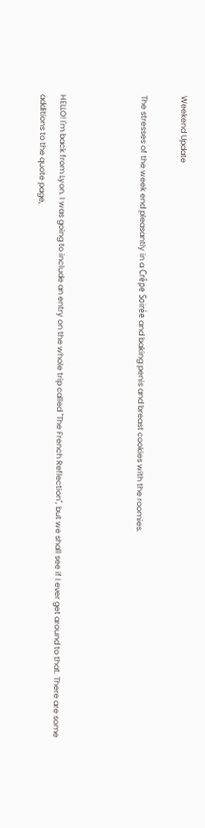Weekend Update

The stresses of the week end pleasantly in a Crêpe Soirée and baking penis and breast cookies with the roomies.



HELLO! I'm back from Lyon. I was going to include an entry on the whole trip called "The French Reflection", but we shall see if I ever get around to that. There are some additions to the quote page,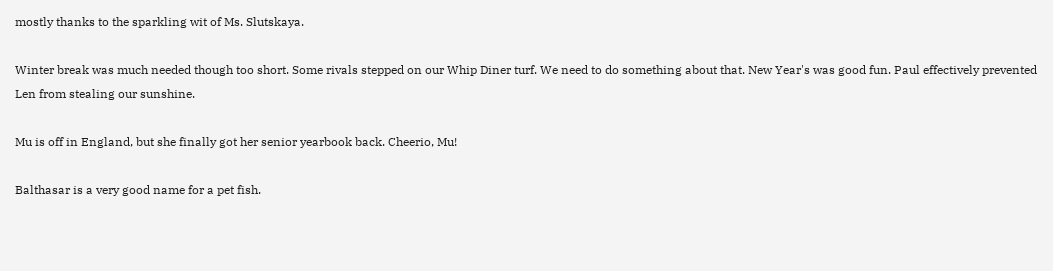mostly thanks to the sparkling wit of Ms. Slutskaya.

Winter break was much needed though too short. Some rivals stepped on our Whip Diner turf. We need to do something about that. New Year's was good fun. Paul effectively prevented Len from stealing our sunshine.

Mu is off in England, but she finally got her senior yearbook back. Cheerio, Mu!

Balthasar is a very good name for a pet fish.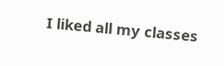I liked all my classes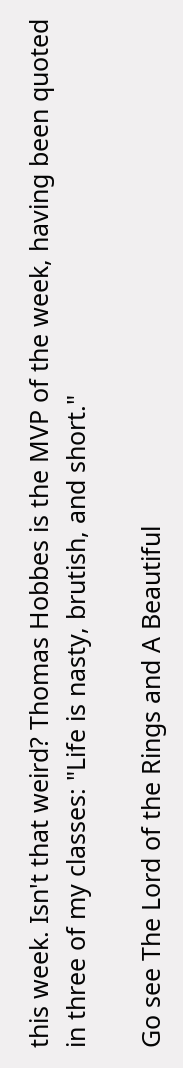this week. Isn't that weird? Thomas Hobbes is the MVP of the week, having been quoted in three of my classes: "Life is nasty, brutish, and short."

Go see The Lord of the Rings and A Beautiful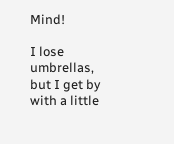Mind!

I lose umbrellas, but I get by with a little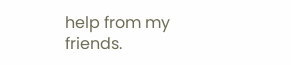help from my friends.